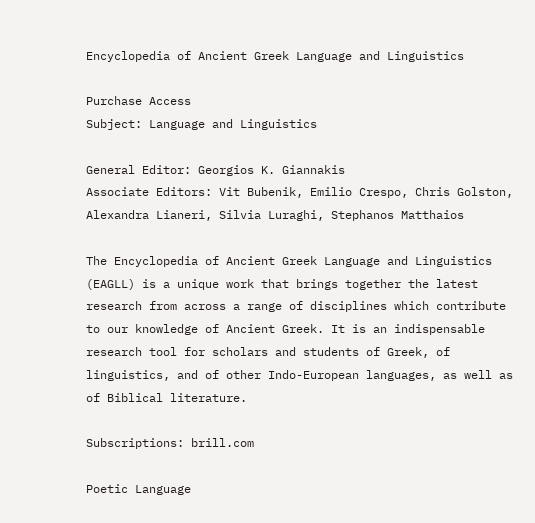Encyclopedia of Ancient Greek Language and Linguistics

Purchase Access
Subject: Language and Linguistics

General Editor: Georgios K. Giannakis
Associate Editors: Vit Bubenik, Emilio Crespo, Chris Golston, Alexandra Lianeri, Silvia Luraghi, Stephanos Matthaios

The Encyclopedia of Ancient Greek Language and Linguistics (EAGLL) is a unique work that brings together the latest research from across a range of disciplines which contribute to our knowledge of Ancient Greek. It is an indispensable research tool for scholars and students of Greek, of linguistics, and of other Indo-European languages, as well as of Biblical literature.

Subscriptions: brill.com

Poetic Language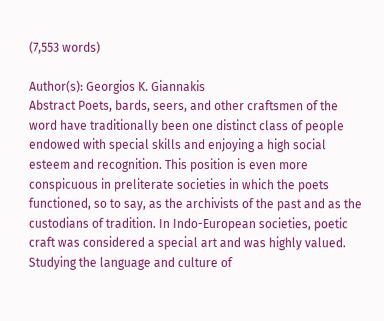(7,553 words)

Author(s): Georgios K. Giannakis
Abstract Poets, bards, seers, and other craftsmen of the word have traditionally been one distinct class of people endowed with special skills and enjoying a high social esteem and recognition. This position is even more conspicuous in preliterate societies in which the poets functioned, so to say, as the archivists of the past and as the custodians of tradition. In Indo-European societies, poetic craft was considered a special art and was highly valued. Studying the language and culture of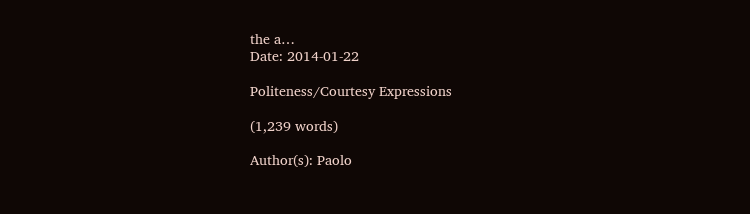the a…
Date: 2014-01-22

Politeness/Courtesy Expressions

(1,239 words)

Author(s): Paolo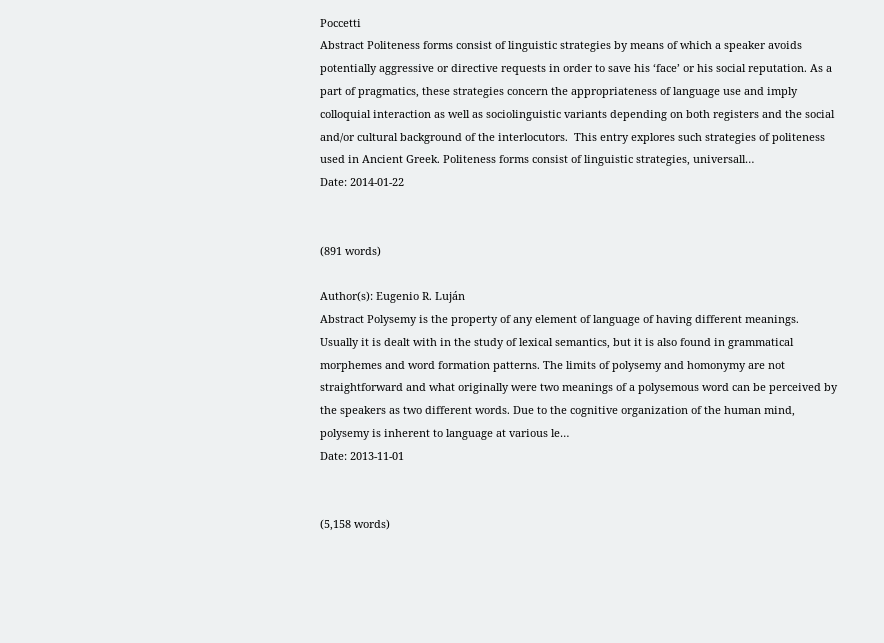Poccetti
Abstract Politeness forms consist of linguistic strategies by means of which a speaker avoids potentially aggressive or directive requests in order to save his ‘face’ or his social reputation. As a part of pragmatics, these strategies concern the appropriateness of language use and imply colloquial interaction as well as sociolinguistic variants depending on both registers and the social and/or cultural background of the interlocutors.  This entry explores such strategies of politeness used in Ancient Greek. Politeness forms consist of linguistic strategies, universall…
Date: 2014-01-22


(891 words)

Author(s): Eugenio R. Luján
Abstract Polysemy is the property of any element of language of having different meanings. Usually it is dealt with in the study of lexical semantics, but it is also found in grammatical morphemes and word formation patterns. The limits of polysemy and homonymy are not straightforward and what originally were two meanings of a polysemous word can be perceived by the speakers as two different words. Due to the cognitive organization of the human mind, polysemy is inherent to language at various le…
Date: 2013-11-01


(5,158 words)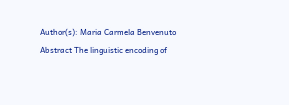Author(s): Maria Carmela Benvenuto
Abstract The linguistic encoding of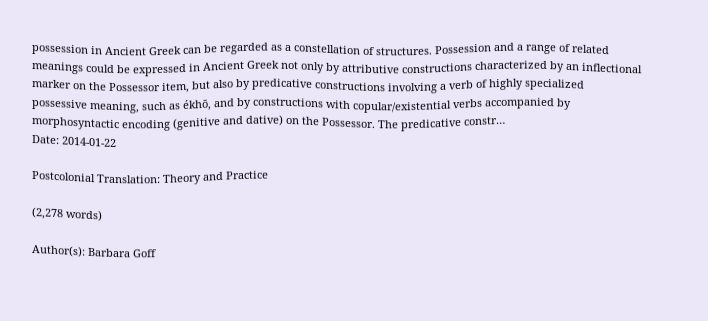possession in Ancient Greek can be regarded as a constellation of structures. Possession and a range of related meanings could be expressed in Ancient Greek not only by attributive constructions characterized by an inflectional marker on the Possessor item, but also by predicative constructions involving a verb of highly specialized possessive meaning, such as ékhō, and by constructions with copular/existential verbs accompanied by morphosyntactic encoding (genitive and dative) on the Possessor. The predicative constr…
Date: 2014-01-22

Postcolonial Translation: Theory and Practice

(2,278 words)

Author(s): Barbara Goff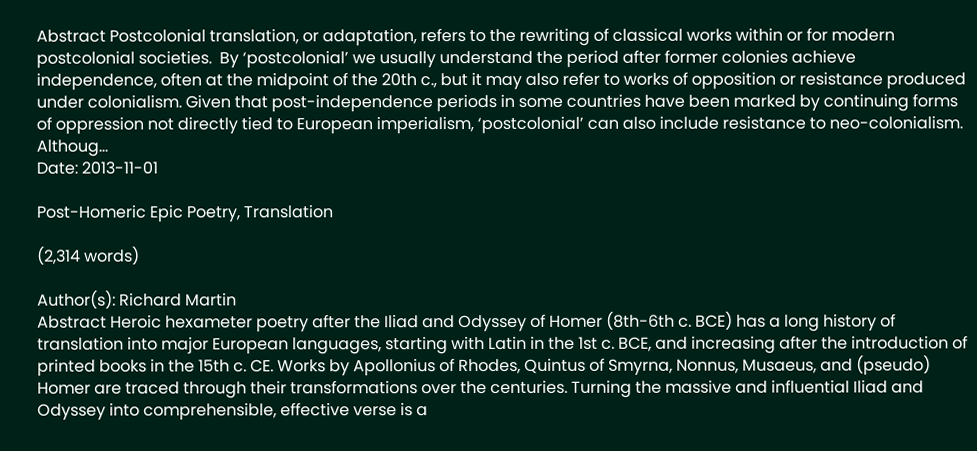Abstract Postcolonial translation, or adaptation, refers to the rewriting of classical works within or for modern postcolonial societies.  By ‘postcolonial’ we usually understand the period after former colonies achieve independence, often at the midpoint of the 20th c., but it may also refer to works of opposition or resistance produced under colonialism. Given that post-independence periods in some countries have been marked by continuing forms of oppression not directly tied to European imperialism, ‘postcolonial’ can also include resistance to neo-colonialism. Althoug…
Date: 2013-11-01

Post-Homeric Epic Poetry, Translation

(2,314 words)

Author(s): Richard Martin
Abstract Heroic hexameter poetry after the Iliad and Odyssey of Homer (8th-6th c. BCE) has a long history of translation into major European languages, starting with Latin in the 1st c. BCE, and increasing after the introduction of printed books in the 15th c. CE. Works by Apollonius of Rhodes, Quintus of Smyrna, Nonnus, Musaeus, and (pseudo) Homer are traced through their transformations over the centuries. Turning the massive and influential Iliad and Odyssey into comprehensible, effective verse is a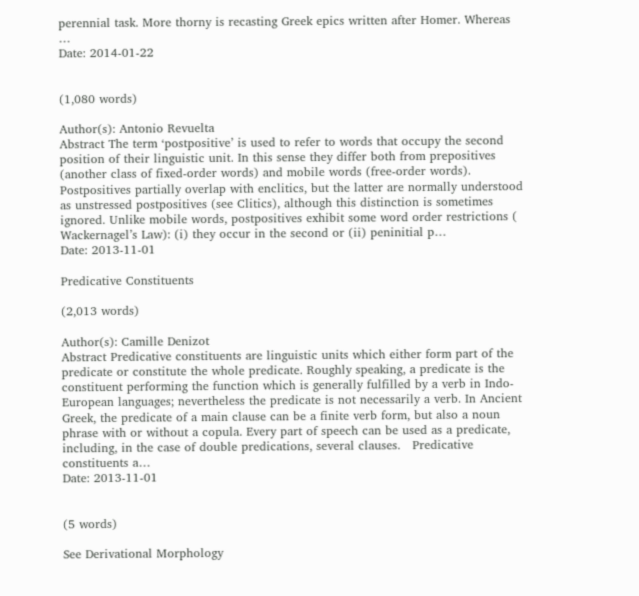perennial task. More thorny is recasting Greek epics written after Homer. Whereas …
Date: 2014-01-22


(1,080 words)

Author(s): Antonio Revuelta
Abstract The term ‘postpositive’ is used to refer to words that occupy the second position of their linguistic unit. In this sense they differ both from prepositives (another class of fixed-order words) and mobile words (free-order words). Postpositives partially overlap with enclitics, but the latter are normally understood as unstressed postpositives (see Clitics), although this distinction is sometimes ignored. Unlike mobile words, postpositives exhibit some word order restrictions ( Wackernagel’s Law): (i) they occur in the second or (ii) peninitial p…
Date: 2013-11-01

Predicative Constituents

(2,013 words)

Author(s): Camille Denizot
Abstract Predicative constituents are linguistic units which either form part of the predicate or constitute the whole predicate. Roughly speaking, a predicate is the constituent performing the function which is generally fulfilled by a verb in Indo-European languages; nevertheless the predicate is not necessarily a verb. In Ancient Greek, the predicate of a main clause can be a finite verb form, but also a noun phrase with or without a copula. Every part of speech can be used as a predicate, including, in the case of double predications, several clauses.   Predicative constituents a…
Date: 2013-11-01


(5 words)

See Derivational Morphology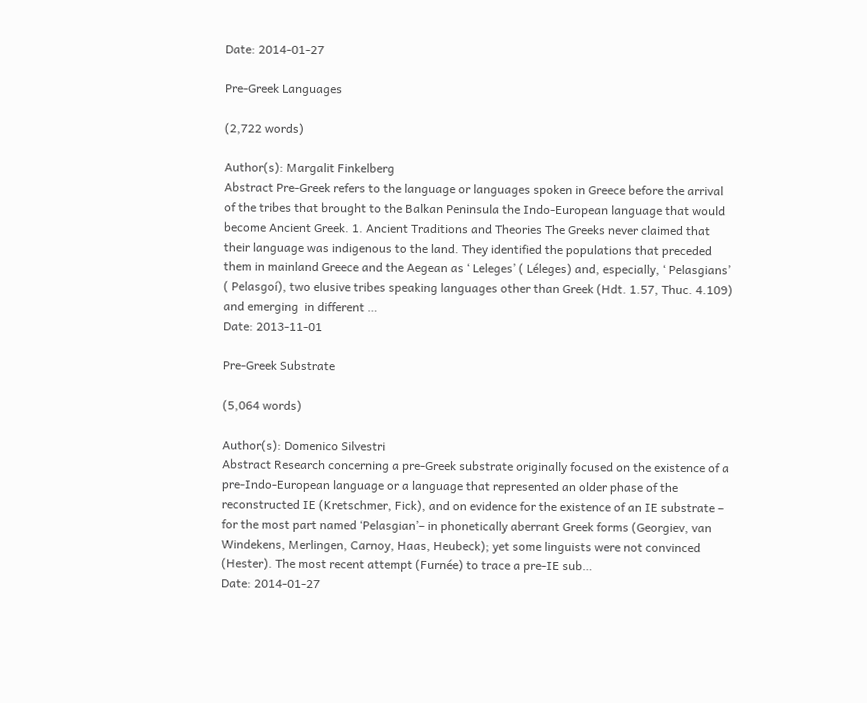Date: 2014-01-27

Pre-Greek Languages

(2,722 words)

Author(s): Margalit Finkelberg
Abstract Pre-Greek refers to the language or languages spoken in Greece before the arrival of the tribes that brought to the Balkan Peninsula the Indo-European language that would become Ancient Greek. 1. Ancient Traditions and Theories The Greeks never claimed that their language was indigenous to the land. They identified the populations that preceded them in mainland Greece and the Aegean as ‘ Leleges’ ( Léleges) and, especially, ‘ Pelasgians’ ( Pelasgoí), two elusive tribes speaking languages other than Greek (Hdt. 1.57, Thuc. 4.109) and emerging  in different …
Date: 2013-11-01

Pre-Greek Substrate

(5,064 words)

Author(s): Domenico Silvestri
Abstract Research concerning a pre-Greek substrate originally focused on the existence of a pre-Indo-European language or a language that represented an older phase of the reconstructed IE (Kretschmer, Fick), and on evidence for the existence of an IE substrate – for the most part named ‘Pelasgian’– in phonetically aberrant Greek forms (Georgiev, van Windekens, Merlingen, Carnoy, Haas, Heubeck); yet some linguists were not convinced (Hester). The most recent attempt (Furnée) to trace a pre-IE sub…
Date: 2014-01-27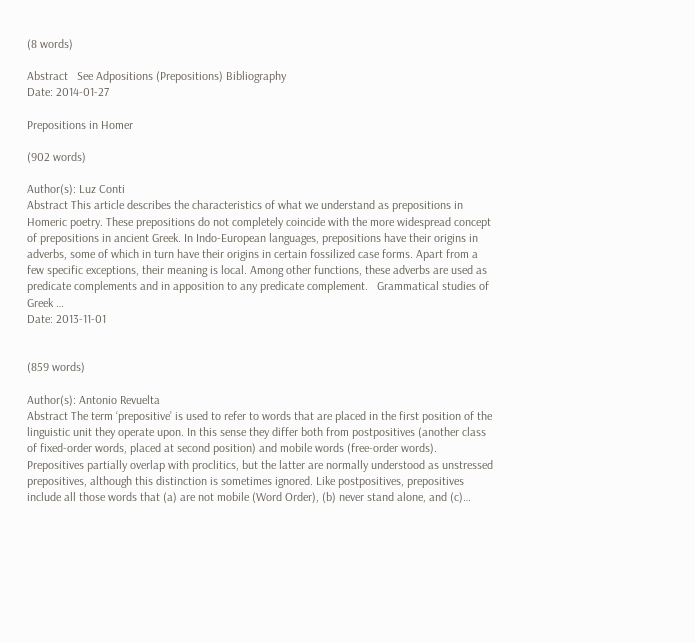(8 words)

Abstract   See Adpositions (Prepositions) Bibliography
Date: 2014-01-27

Prepositions in Homer

(902 words)

Author(s): Luz Conti
Abstract This article describes the characteristics of what we understand as prepositions in Homeric poetry. These prepositions do not completely coincide with the more widespread concept of prepositions in ancient Greek. In Indo-European languages, prepositions have their origins in adverbs, some of which in turn have their origins in certain fossilized case forms. Apart from a few specific exceptions, their meaning is local. Among other functions, these adverbs are used as predicate complements and in apposition to any predicate complement.   Grammatical studies of Greek …
Date: 2013-11-01


(859 words)

Author(s): Antonio Revuelta
Abstract The term ‘prepositive’ is used to refer to words that are placed in the first position of the linguistic unit they operate upon. In this sense they differ both from postpositives (another class of fixed-order words, placed at second position) and mobile words (free-order words). Prepositives partially overlap with proclitics, but the latter are normally understood as unstressed prepositives, although this distinction is sometimes ignored. Like postpositives, prepositives include all those words that (a) are not mobile (Word Order), (b) never stand alone, and (c)…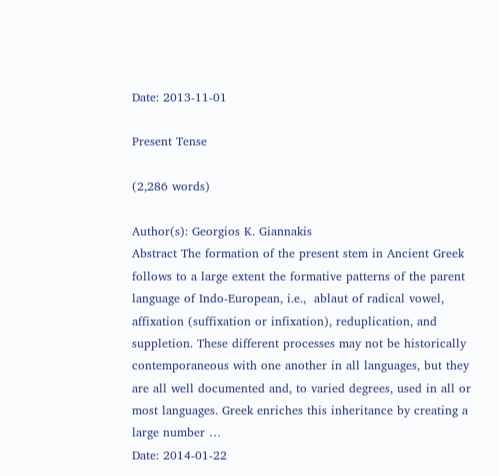Date: 2013-11-01

Present Tense

(2,286 words)

Author(s): Georgios K. Giannakis
Abstract The formation of the present stem in Ancient Greek follows to a large extent the formative patterns of the parent language of Indo-European, i.e.,  ablaut of radical vowel, affixation (suffixation or infixation), reduplication, and suppletion. These different processes may not be historically contemporaneous with one another in all languages, but they are all well documented and, to varied degrees, used in all or most languages. Greek enriches this inheritance by creating a large number …
Date: 2014-01-22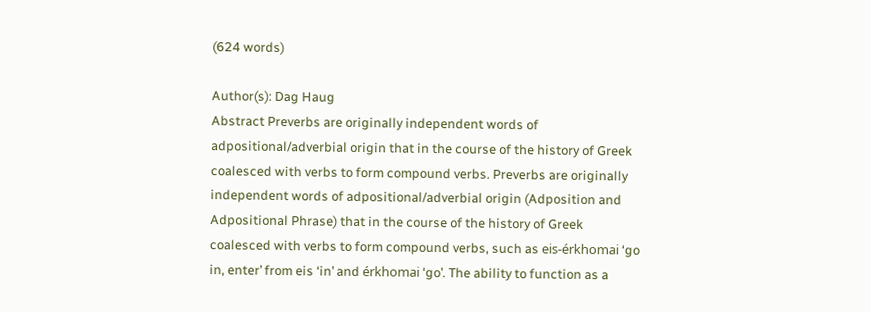(624 words)

Author(s): Dag Haug
Abstract Preverbs are originally independent words of adpositional/adverbial origin that in the course of the history of Greek coalesced with verbs to form compound verbs. Preverbs are originally independent words of adpositional/adverbial origin (Adposition and Adpositional Phrase) that in the course of the history of Greek coalesced with verbs to form compound verbs, such as eis-érkhomai ‘go in, enter’ from eis ‘in’ and érkhomai ‘go’. The ability to function as a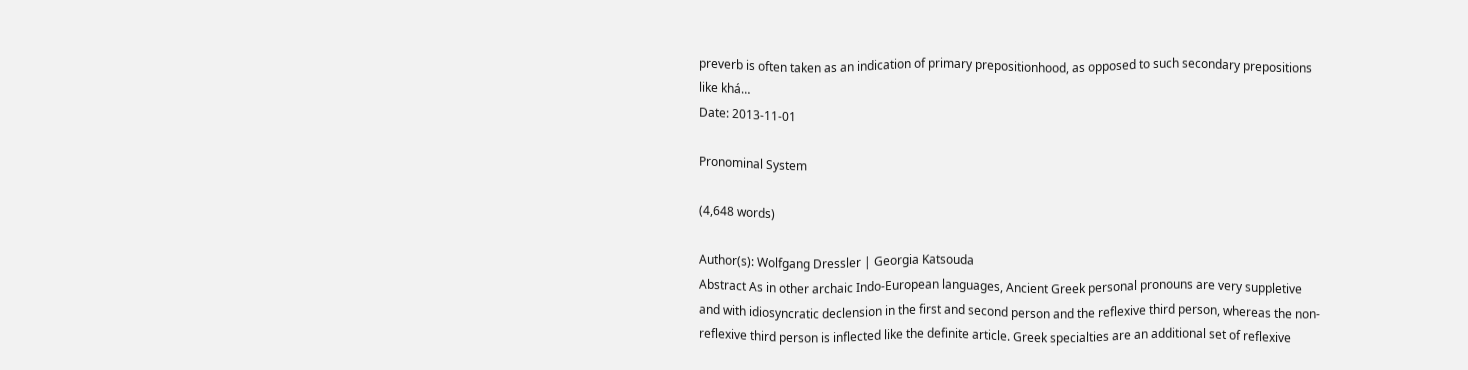preverb is often taken as an indication of primary prepositionhood, as opposed to such secondary prepositions like khá…
Date: 2013-11-01

Pronominal System

(4,648 words)

Author(s): Wolfgang Dressler | Georgia Katsouda
Abstract As in other archaic Indo-European languages, Ancient Greek personal pronouns are very suppletive and with idiosyncratic declension in the first and second person and the reflexive third person, whereas the non-reflexive third person is inflected like the definite article. Greek specialties are an additional set of reflexive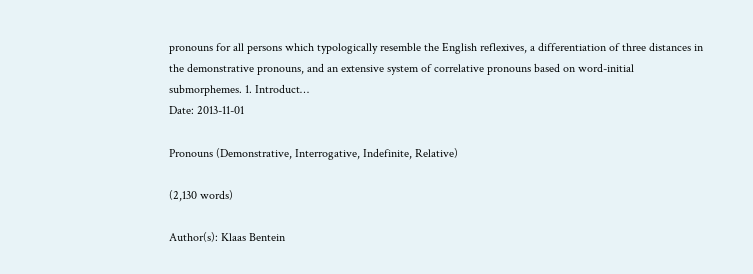pronouns for all persons which typologically resemble the English reflexives, a differentiation of three distances in the demonstrative pronouns, and an extensive system of correlative pronouns based on word-initial submorphemes. 1. Introduct…
Date: 2013-11-01

Pronouns (Demonstrative, Interrogative, Indefinite, Relative)

(2,130 words)

Author(s): Klaas Bentein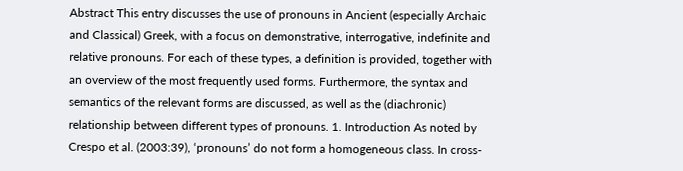Abstract This entry discusses the use of pronouns in Ancient (especially Archaic and Classical) Greek, with a focus on demonstrative, interrogative, indefinite and relative pronouns. For each of these types, a definition is provided, together with an overview of the most frequently used forms. Furthermore, the syntax and semantics of the relevant forms are discussed, as well as the (diachronic) relationship between different types of pronouns. 1. Introduction As noted by Crespo et al. (2003:39), ‘pronouns’ do not form a homogeneous class. In cross-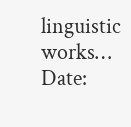linguistic works…
Date: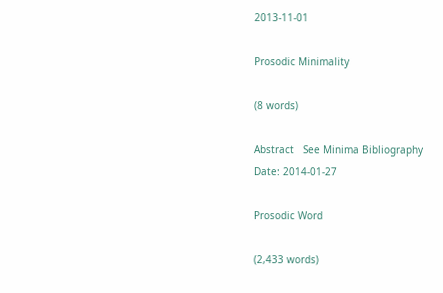2013-11-01

Prosodic Minimality

(8 words)

Abstract   See Minima Bibliography
Date: 2014-01-27

Prosodic Word

(2,433 words)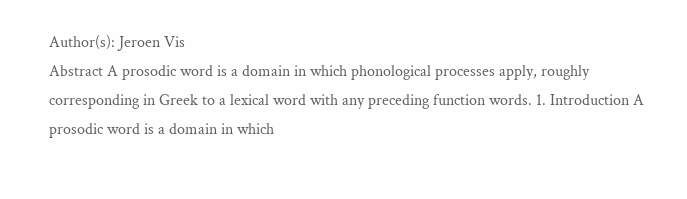Author(s): Jeroen Vis
Abstract A prosodic word is a domain in which phonological processes apply, roughly corresponding in Greek to a lexical word with any preceding function words. 1. Introduction A prosodic word is a domain in which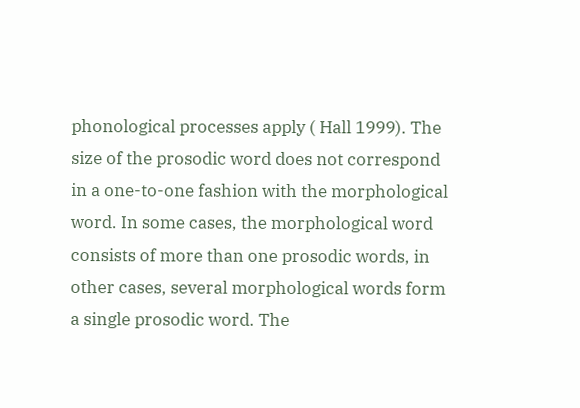phonological processes apply ( Hall 1999). The size of the prosodic word does not correspond in a one-to-one fashion with the morphological word. In some cases, the morphological word consists of more than one prosodic words, in other cases, several morphological words form a single prosodic word. The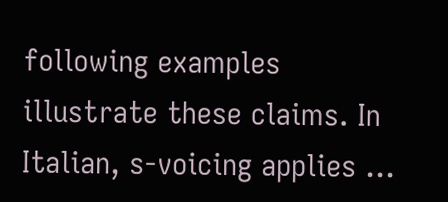following examples illustrate these claims. In Italian, s-voicing applies …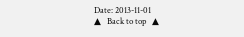Date: 2013-11-01
▲   Back to top   ▲